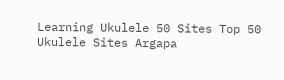Learning Ukulele 50 Sites Top 50 Ukulele Sites Argapa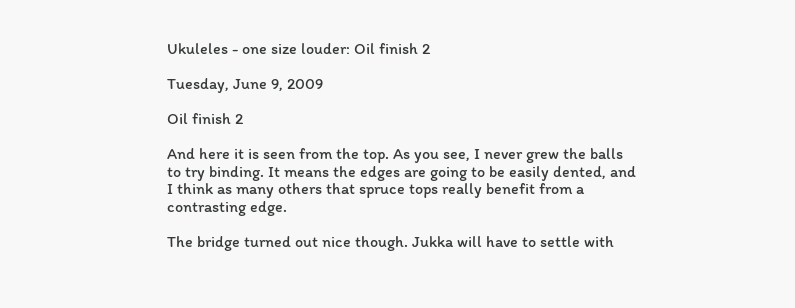Ukuleles - one size louder: Oil finish 2

Tuesday, June 9, 2009

Oil finish 2

And here it is seen from the top. As you see, I never grew the balls
to try binding. It means the edges are going to be easily dented, and
I think as many others that spruce tops really benefit from a
contrasting edge.

The bridge turned out nice though. Jukka will have to settle with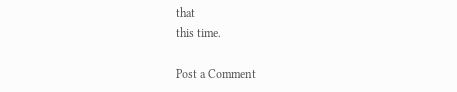that
this time.

Post a Comment